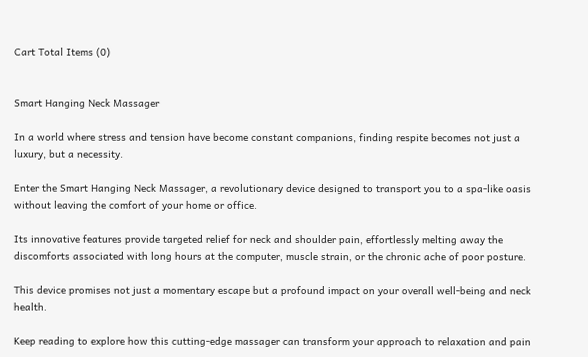Cart Total Items (0)


Smart Hanging Neck Massager

In a world where stress and tension have become constant companions, finding respite becomes not just a luxury, but a necessity.

Enter the Smart Hanging Neck Massager, a revolutionary device designed to transport you to a spa-like oasis without leaving the comfort of your home or office.

Its innovative features provide targeted relief for neck and shoulder pain, effortlessly melting away the discomforts associated with long hours at the computer, muscle strain, or the chronic ache of poor posture.

This device promises not just a momentary escape but a profound impact on your overall well-being and neck health.

Keep reading to explore how this cutting-edge massager can transform your approach to relaxation and pain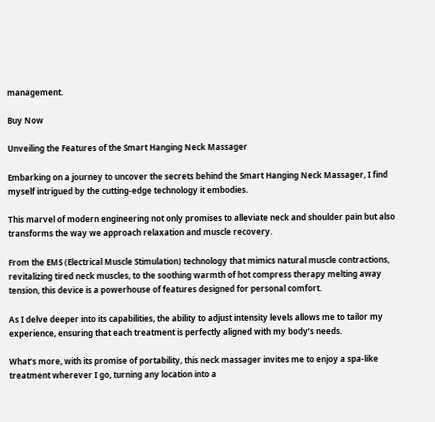management.

Buy Now

Unveiling the Features of the Smart Hanging Neck Massager

Embarking on a journey to uncover the secrets behind the Smart Hanging Neck Massager, I find myself intrigued by the cutting-edge technology it embodies.

This marvel of modern engineering not only promises to alleviate neck and shoulder pain but also transforms the way we approach relaxation and muscle recovery.

From the EMS (Electrical Muscle Stimulation) technology that mimics natural muscle contractions, revitalizing tired neck muscles, to the soothing warmth of hot compress therapy melting away tension, this device is a powerhouse of features designed for personal comfort.

As I delve deeper into its capabilities, the ability to adjust intensity levels allows me to tailor my experience, ensuring that each treatment is perfectly aligned with my body’s needs.

What’s more, with its promise of portability, this neck massager invites me to enjoy a spa-like treatment wherever I go, turning any location into a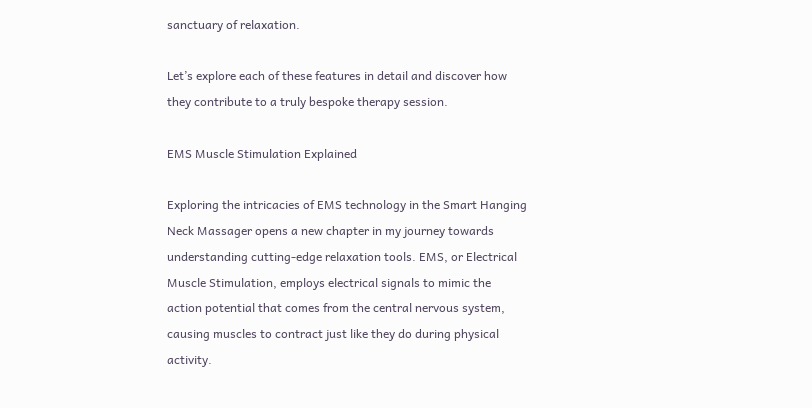sanctuary of relaxation.

Let’s explore each of these features in detail and discover how they contribute to a truly bespoke therapy session.

EMS Muscle Stimulation Explained

Exploring the intricacies of EMS technology in the Smart Hanging Neck Massager opens a new chapter in my journey towards understanding cutting-edge relaxation tools. EMS, or Electrical Muscle Stimulation, employs electrical signals to mimic the action potential that comes from the central nervous system, causing muscles to contract just like they do during physical activity.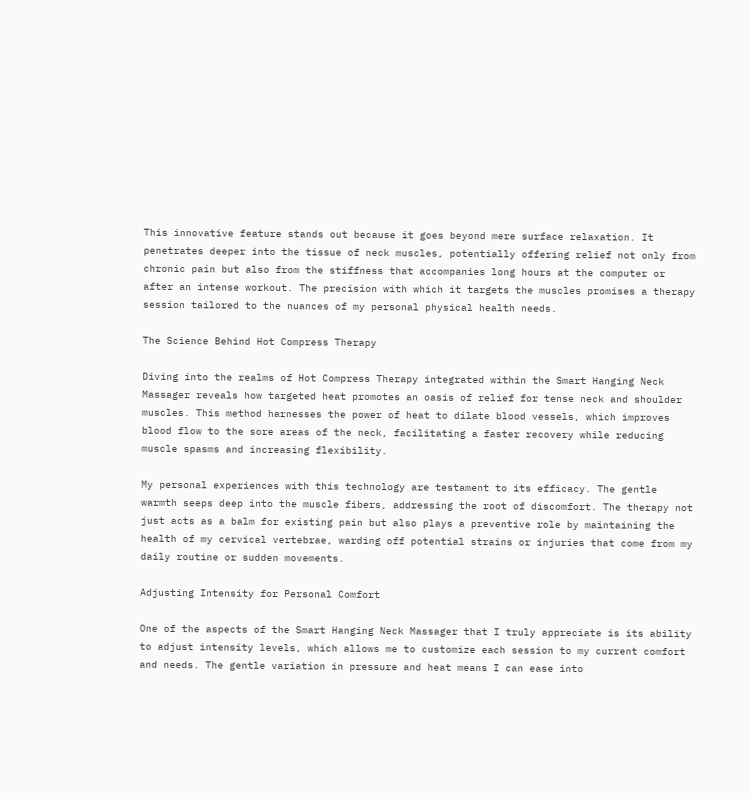This innovative feature stands out because it goes beyond mere surface relaxation. It penetrates deeper into the tissue of neck muscles, potentially offering relief not only from chronic pain but also from the stiffness that accompanies long hours at the computer or after an intense workout. The precision with which it targets the muscles promises a therapy session tailored to the nuances of my personal physical health needs.

The Science Behind Hot Compress Therapy

Diving into the realms of Hot Compress Therapy integrated within the Smart Hanging Neck Massager reveals how targeted heat promotes an oasis of relief for tense neck and shoulder muscles. This method harnesses the power of heat to dilate blood vessels, which improves blood flow to the sore areas of the neck, facilitating a faster recovery while reducing muscle spasms and increasing flexibility.

My personal experiences with this technology are testament to its efficacy. The gentle warmth seeps deep into the muscle fibers, addressing the root of discomfort. The therapy not just acts as a balm for existing pain but also plays a preventive role by maintaining the health of my cervical vertebrae, warding off potential strains or injuries that come from my daily routine or sudden movements.

Adjusting Intensity for Personal Comfort

One of the aspects of the Smart Hanging Neck Massager that I truly appreciate is its ability to adjust intensity levels, which allows me to customize each session to my current comfort and needs. The gentle variation in pressure and heat means I can ease into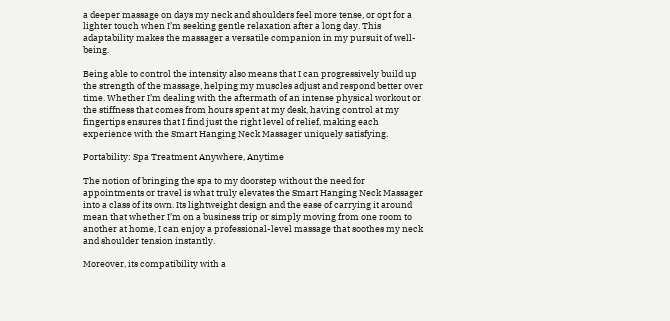a deeper massage on days my neck and shoulders feel more tense, or opt for a lighter touch when I’m seeking gentle relaxation after a long day. This adaptability makes the massager a versatile companion in my pursuit of well-being.

Being able to control the intensity also means that I can progressively build up the strength of the massage, helping my muscles adjust and respond better over time. Whether I’m dealing with the aftermath of an intense physical workout or the stiffness that comes from hours spent at my desk, having control at my fingertips ensures that I find just the right level of relief, making each experience with the Smart Hanging Neck Massager uniquely satisfying.

Portability: Spa Treatment Anywhere, Anytime

The notion of bringing the spa to my doorstep without the need for appointments or travel is what truly elevates the Smart Hanging Neck Massager into a class of its own. Its lightweight design and the ease of carrying it around mean that whether I’m on a business trip or simply moving from one room to another at home, I can enjoy a professional-level massage that soothes my neck and shoulder tension instantly.

Moreover, its compatibility with a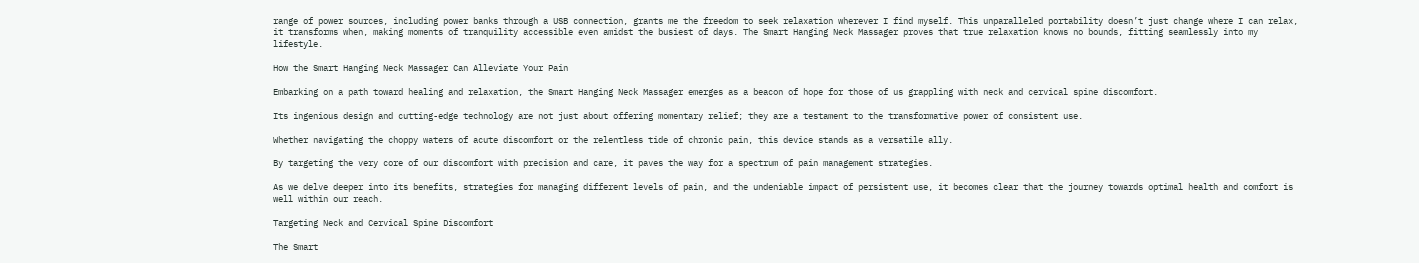range of power sources, including power banks through a USB connection, grants me the freedom to seek relaxation wherever I find myself. This unparalleled portability doesn’t just change where I can relax, it transforms when, making moments of tranquility accessible even amidst the busiest of days. The Smart Hanging Neck Massager proves that true relaxation knows no bounds, fitting seamlessly into my lifestyle.

How the Smart Hanging Neck Massager Can Alleviate Your Pain

Embarking on a path toward healing and relaxation, the Smart Hanging Neck Massager emerges as a beacon of hope for those of us grappling with neck and cervical spine discomfort.

Its ingenious design and cutting-edge technology are not just about offering momentary relief; they are a testament to the transformative power of consistent use.

Whether navigating the choppy waters of acute discomfort or the relentless tide of chronic pain, this device stands as a versatile ally.

By targeting the very core of our discomfort with precision and care, it paves the way for a spectrum of pain management strategies.

As we delve deeper into its benefits, strategies for managing different levels of pain, and the undeniable impact of persistent use, it becomes clear that the journey towards optimal health and comfort is well within our reach.

Targeting Neck and Cervical Spine Discomfort

The Smart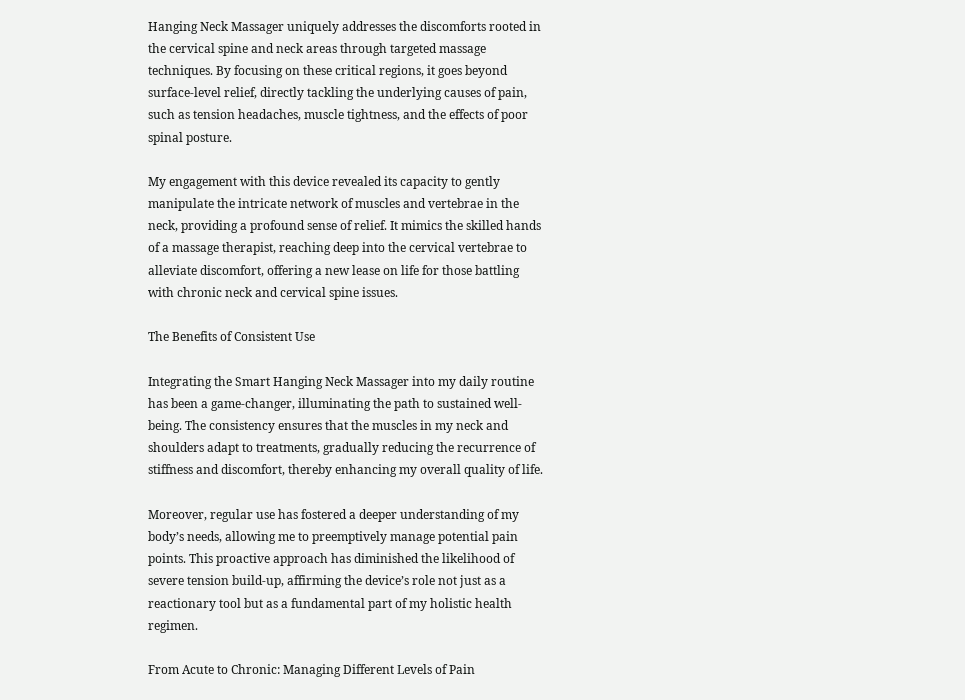Hanging Neck Massager uniquely addresses the discomforts rooted in the cervical spine and neck areas through targeted massage techniques. By focusing on these critical regions, it goes beyond surface-level relief, directly tackling the underlying causes of pain, such as tension headaches, muscle tightness, and the effects of poor spinal posture.

My engagement with this device revealed its capacity to gently manipulate the intricate network of muscles and vertebrae in the neck, providing a profound sense of relief. It mimics the skilled hands of a massage therapist, reaching deep into the cervical vertebrae to alleviate discomfort, offering a new lease on life for those battling with chronic neck and cervical spine issues.

The Benefits of Consistent Use

Integrating the Smart Hanging Neck Massager into my daily routine has been a game-changer, illuminating the path to sustained well-being. The consistency ensures that the muscles in my neck and shoulders adapt to treatments, gradually reducing the recurrence of stiffness and discomfort, thereby enhancing my overall quality of life.

Moreover, regular use has fostered a deeper understanding of my body’s needs, allowing me to preemptively manage potential pain points. This proactive approach has diminished the likelihood of severe tension build-up, affirming the device’s role not just as a reactionary tool but as a fundamental part of my holistic health regimen.

From Acute to Chronic: Managing Different Levels of Pain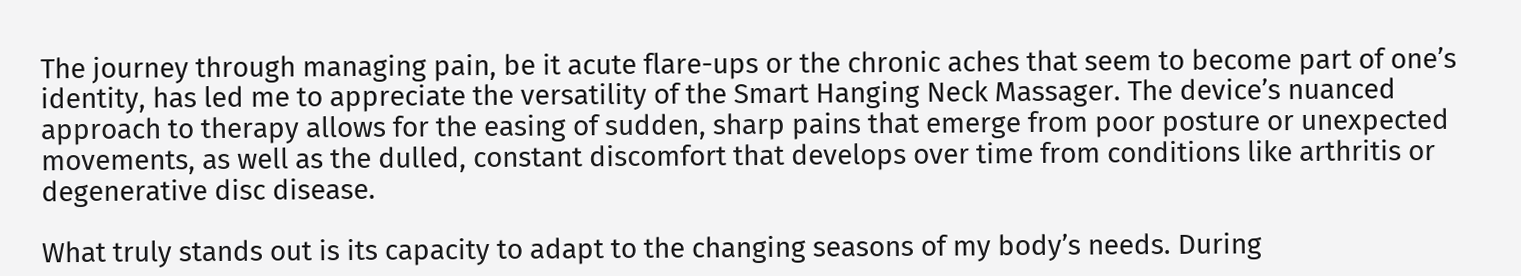The journey through managing pain, be it acute flare-ups or the chronic aches that seem to become part of one’s identity, has led me to appreciate the versatility of the Smart Hanging Neck Massager. The device’s nuanced approach to therapy allows for the easing of sudden, sharp pains that emerge from poor posture or unexpected movements, as well as the dulled, constant discomfort that develops over time from conditions like arthritis or degenerative disc disease.

What truly stands out is its capacity to adapt to the changing seasons of my body’s needs. During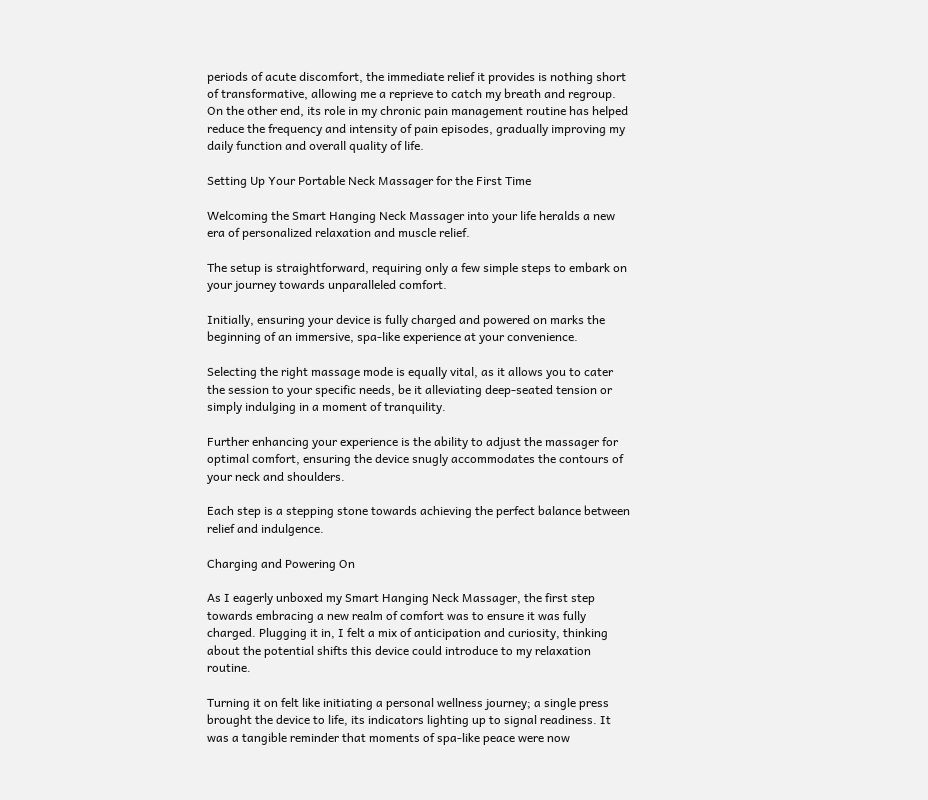periods of acute discomfort, the immediate relief it provides is nothing short of transformative, allowing me a reprieve to catch my breath and regroup. On the other end, its role in my chronic pain management routine has helped reduce the frequency and intensity of pain episodes, gradually improving my daily function and overall quality of life.

Setting Up Your Portable Neck Massager for the First Time

Welcoming the Smart Hanging Neck Massager into your life heralds a new era of personalized relaxation and muscle relief.

The setup is straightforward, requiring only a few simple steps to embark on your journey towards unparalleled comfort.

Initially, ensuring your device is fully charged and powered on marks the beginning of an immersive, spa-like experience at your convenience.

Selecting the right massage mode is equally vital, as it allows you to cater the session to your specific needs, be it alleviating deep-seated tension or simply indulging in a moment of tranquility.

Further enhancing your experience is the ability to adjust the massager for optimal comfort, ensuring the device snugly accommodates the contours of your neck and shoulders.

Each step is a stepping stone towards achieving the perfect balance between relief and indulgence.

Charging and Powering On

As I eagerly unboxed my Smart Hanging Neck Massager, the first step towards embracing a new realm of comfort was to ensure it was fully charged. Plugging it in, I felt a mix of anticipation and curiosity, thinking about the potential shifts this device could introduce to my relaxation routine.

Turning it on felt like initiating a personal wellness journey; a single press brought the device to life, its indicators lighting up to signal readiness. It was a tangible reminder that moments of spa-like peace were now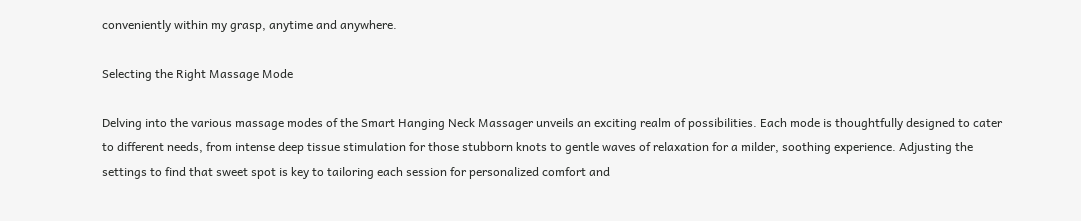conveniently within my grasp, anytime and anywhere.

Selecting the Right Massage Mode

Delving into the various massage modes of the Smart Hanging Neck Massager unveils an exciting realm of possibilities. Each mode is thoughtfully designed to cater to different needs, from intense deep tissue stimulation for those stubborn knots to gentle waves of relaxation for a milder, soothing experience. Adjusting the settings to find that sweet spot is key to tailoring each session for personalized comfort and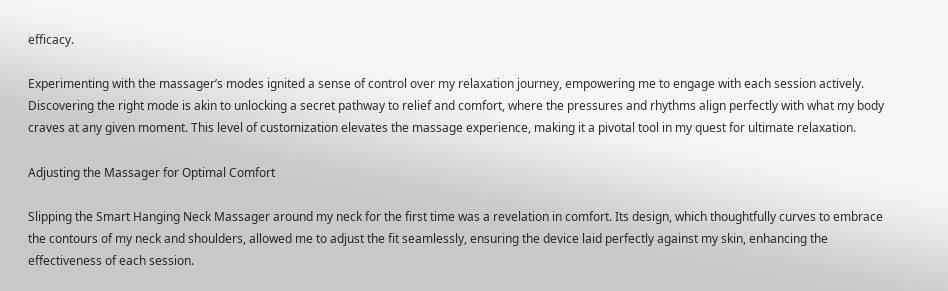efficacy.

Experimenting with the massager’s modes ignited a sense of control over my relaxation journey, empowering me to engage with each session actively. Discovering the right mode is akin to unlocking a secret pathway to relief and comfort, where the pressures and rhythms align perfectly with what my body craves at any given moment. This level of customization elevates the massage experience, making it a pivotal tool in my quest for ultimate relaxation.

Adjusting the Massager for Optimal Comfort

Slipping the Smart Hanging Neck Massager around my neck for the first time was a revelation in comfort. Its design, which thoughtfully curves to embrace the contours of my neck and shoulders, allowed me to adjust the fit seamlessly, ensuring the device laid perfectly against my skin, enhancing the effectiveness of each session.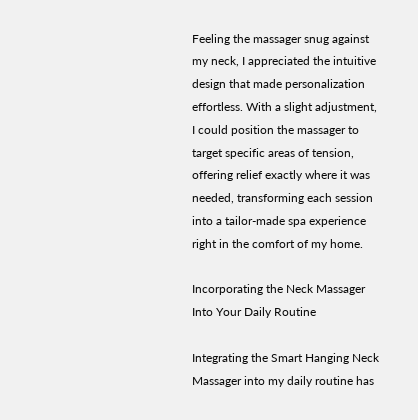Feeling the massager snug against my neck, I appreciated the intuitive design that made personalization effortless. With a slight adjustment, I could position the massager to target specific areas of tension, offering relief exactly where it was needed, transforming each session into a tailor-made spa experience right in the comfort of my home.

Incorporating the Neck Massager Into Your Daily Routine

Integrating the Smart Hanging Neck Massager into my daily routine has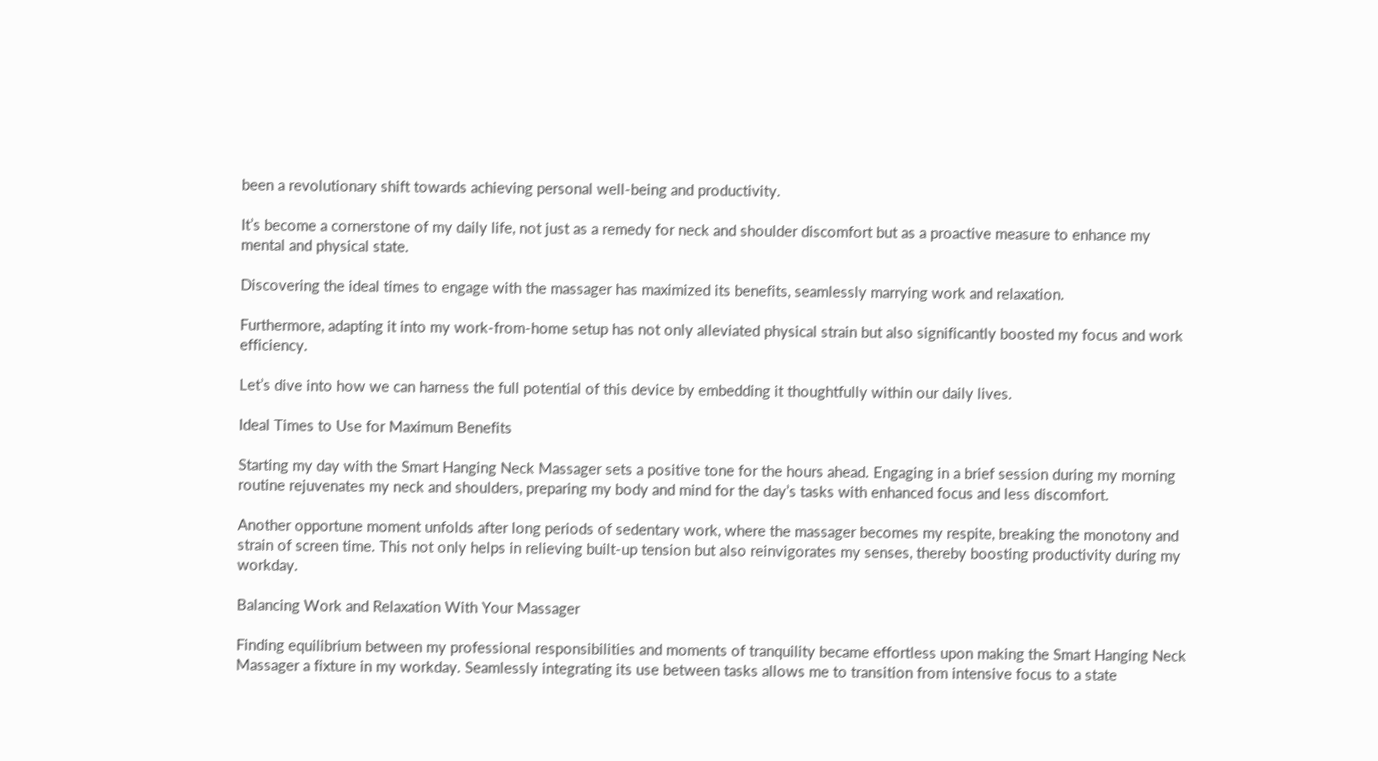been a revolutionary shift towards achieving personal well-being and productivity.

It’s become a cornerstone of my daily life, not just as a remedy for neck and shoulder discomfort but as a proactive measure to enhance my mental and physical state.

Discovering the ideal times to engage with the massager has maximized its benefits, seamlessly marrying work and relaxation.

Furthermore, adapting it into my work-from-home setup has not only alleviated physical strain but also significantly boosted my focus and work efficiency.

Let’s dive into how we can harness the full potential of this device by embedding it thoughtfully within our daily lives.

Ideal Times to Use for Maximum Benefits

Starting my day with the Smart Hanging Neck Massager sets a positive tone for the hours ahead. Engaging in a brief session during my morning routine rejuvenates my neck and shoulders, preparing my body and mind for the day’s tasks with enhanced focus and less discomfort.

Another opportune moment unfolds after long periods of sedentary work, where the massager becomes my respite, breaking the monotony and strain of screen time. This not only helps in relieving built-up tension but also reinvigorates my senses, thereby boosting productivity during my workday.

Balancing Work and Relaxation With Your Massager

Finding equilibrium between my professional responsibilities and moments of tranquility became effortless upon making the Smart Hanging Neck Massager a fixture in my workday. Seamlessly integrating its use between tasks allows me to transition from intensive focus to a state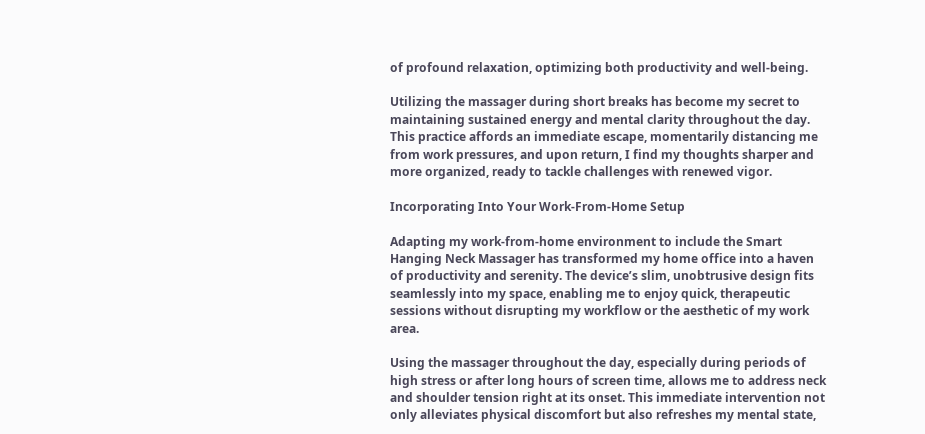of profound relaxation, optimizing both productivity and well-being.

Utilizing the massager during short breaks has become my secret to maintaining sustained energy and mental clarity throughout the day. This practice affords an immediate escape, momentarily distancing me from work pressures, and upon return, I find my thoughts sharper and more organized, ready to tackle challenges with renewed vigor.

Incorporating Into Your Work-From-Home Setup

Adapting my work-from-home environment to include the Smart Hanging Neck Massager has transformed my home office into a haven of productivity and serenity. The device’s slim, unobtrusive design fits seamlessly into my space, enabling me to enjoy quick, therapeutic sessions without disrupting my workflow or the aesthetic of my work area.

Using the massager throughout the day, especially during periods of high stress or after long hours of screen time, allows me to address neck and shoulder tension right at its onset. This immediate intervention not only alleviates physical discomfort but also refreshes my mental state,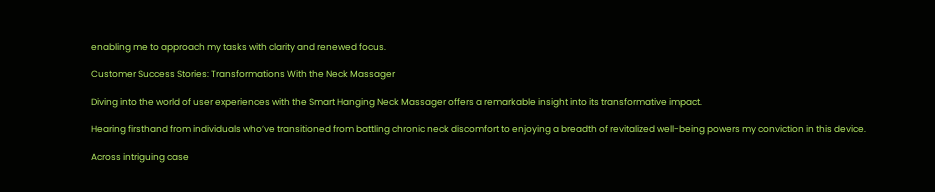enabling me to approach my tasks with clarity and renewed focus.

Customer Success Stories: Transformations With the Neck Massager

Diving into the world of user experiences with the Smart Hanging Neck Massager offers a remarkable insight into its transformative impact.

Hearing firsthand from individuals who’ve transitioned from battling chronic neck discomfort to enjoying a breadth of revitalized well-being powers my conviction in this device.

Across intriguing case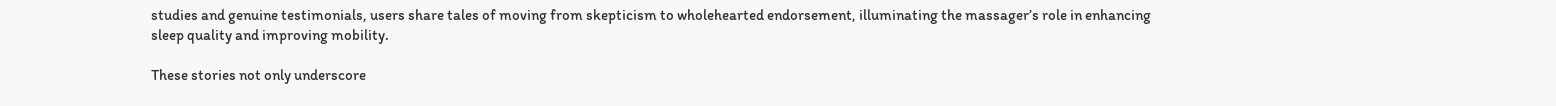studies and genuine testimonials, users share tales of moving from skepticism to wholehearted endorsement, illuminating the massager’s role in enhancing sleep quality and improving mobility.

These stories not only underscore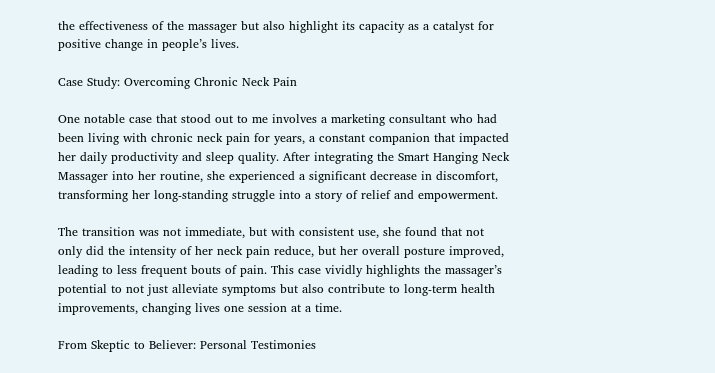the effectiveness of the massager but also highlight its capacity as a catalyst for positive change in people’s lives.

Case Study: Overcoming Chronic Neck Pain

One notable case that stood out to me involves a marketing consultant who had been living with chronic neck pain for years, a constant companion that impacted her daily productivity and sleep quality. After integrating the Smart Hanging Neck Massager into her routine, she experienced a significant decrease in discomfort, transforming her long-standing struggle into a story of relief and empowerment.

The transition was not immediate, but with consistent use, she found that not only did the intensity of her neck pain reduce, but her overall posture improved, leading to less frequent bouts of pain. This case vividly highlights the massager’s potential to not just alleviate symptoms but also contribute to long-term health improvements, changing lives one session at a time.

From Skeptic to Believer: Personal Testimonies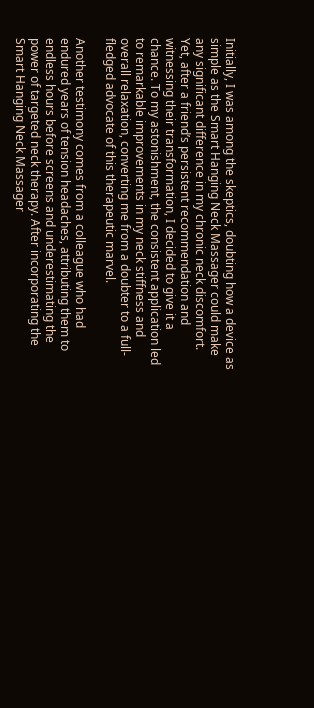Initially, I was among the skeptics, doubting how a device as simple as the Smart Hanging Neck Massager could make any significant difference in my chronic neck discomfort. Yet, after a friend’s persistent recommendation and witnessing their transformation, I decided to give it a chance. To my astonishment, the consistent application led to remarkable improvements in my neck stiffness and overall relaxation, converting me from a doubter to a full-fledged advocate of this therapeutic marvel.

Another testimony comes from a colleague who had endured years of tension headaches, attributing them to endless hours before screens and underestimating the power of targeted neck therapy. After incorporating the Smart Hanging Neck Massager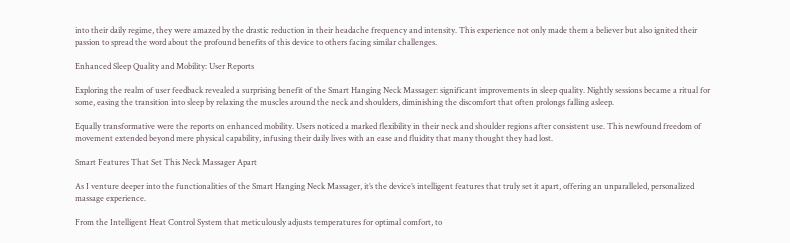into their daily regime, they were amazed by the drastic reduction in their headache frequency and intensity. This experience not only made them a believer but also ignited their passion to spread the word about the profound benefits of this device to others facing similar challenges.

Enhanced Sleep Quality and Mobility: User Reports

Exploring the realm of user feedback revealed a surprising benefit of the Smart Hanging Neck Massager: significant improvements in sleep quality. Nightly sessions became a ritual for some, easing the transition into sleep by relaxing the muscles around the neck and shoulders, diminishing the discomfort that often prolongs falling asleep.

Equally transformative were the reports on enhanced mobility. Users noticed a marked flexibility in their neck and shoulder regions after consistent use. This newfound freedom of movement extended beyond mere physical capability, infusing their daily lives with an ease and fluidity that many thought they had lost.

Smart Features That Set This Neck Massager Apart

As I venture deeper into the functionalities of the Smart Hanging Neck Massager, it’s the device’s intelligent features that truly set it apart, offering an unparalleled, personalized massage experience.

From the Intelligent Heat Control System that meticulously adjusts temperatures for optimal comfort, to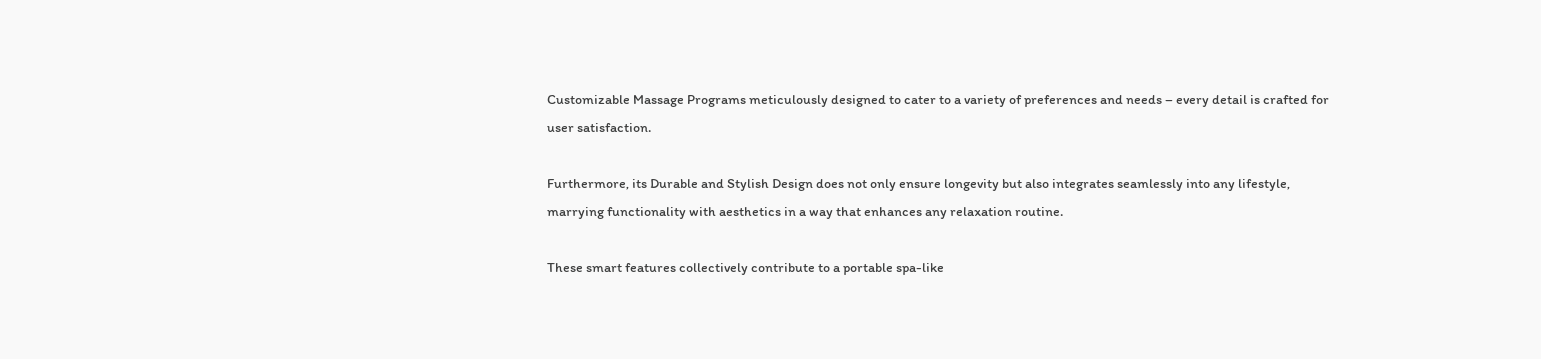Customizable Massage Programs meticulously designed to cater to a variety of preferences and needs – every detail is crafted for user satisfaction.

Furthermore, its Durable and Stylish Design does not only ensure longevity but also integrates seamlessly into any lifestyle, marrying functionality with aesthetics in a way that enhances any relaxation routine.

These smart features collectively contribute to a portable spa-like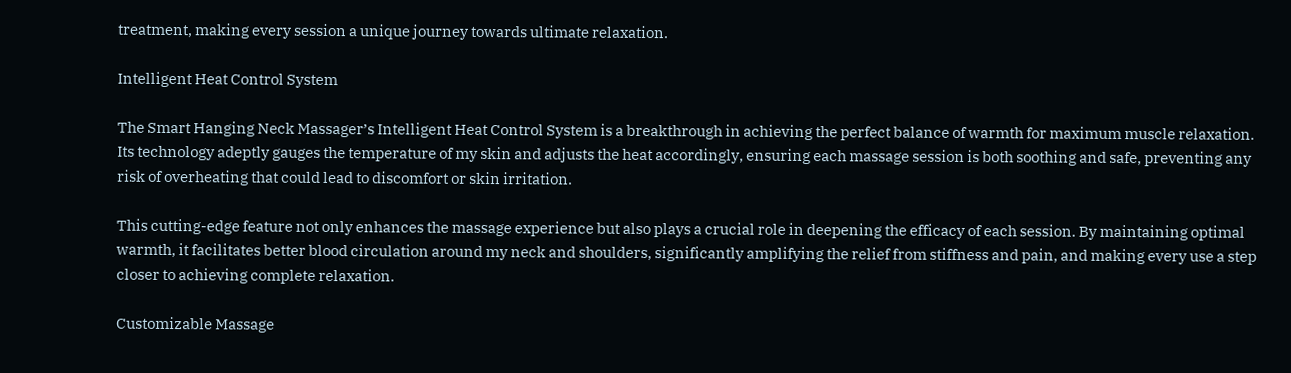treatment, making every session a unique journey towards ultimate relaxation.

Intelligent Heat Control System

The Smart Hanging Neck Massager’s Intelligent Heat Control System is a breakthrough in achieving the perfect balance of warmth for maximum muscle relaxation. Its technology adeptly gauges the temperature of my skin and adjusts the heat accordingly, ensuring each massage session is both soothing and safe, preventing any risk of overheating that could lead to discomfort or skin irritation.

This cutting-edge feature not only enhances the massage experience but also plays a crucial role in deepening the efficacy of each session. By maintaining optimal warmth, it facilitates better blood circulation around my neck and shoulders, significantly amplifying the relief from stiffness and pain, and making every use a step closer to achieving complete relaxation.

Customizable Massage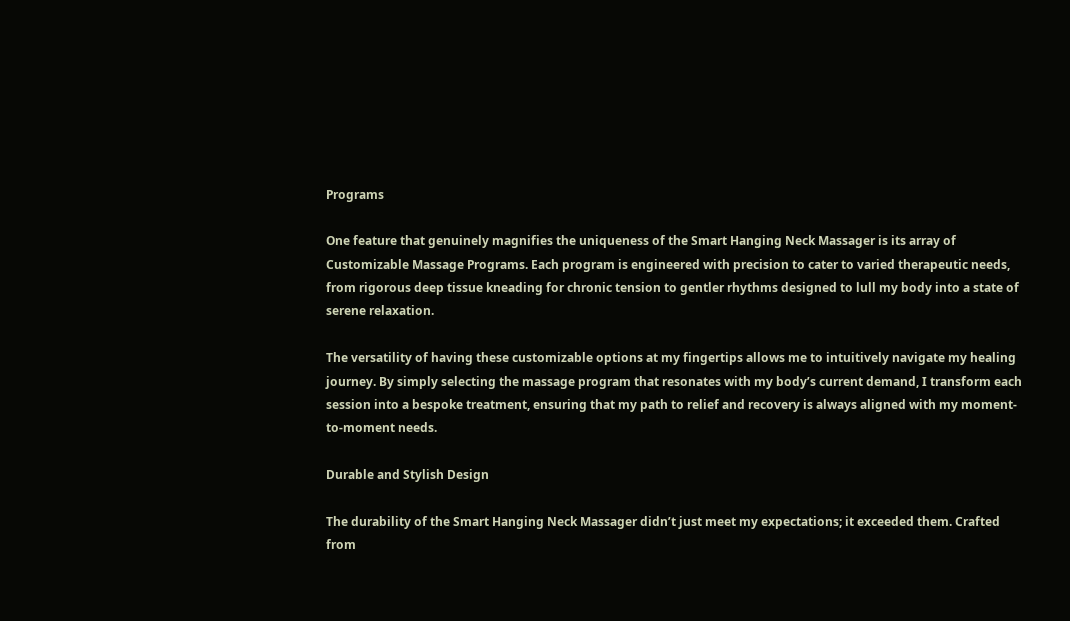Programs

One feature that genuinely magnifies the uniqueness of the Smart Hanging Neck Massager is its array of Customizable Massage Programs. Each program is engineered with precision to cater to varied therapeutic needs, from rigorous deep tissue kneading for chronic tension to gentler rhythms designed to lull my body into a state of serene relaxation.

The versatility of having these customizable options at my fingertips allows me to intuitively navigate my healing journey. By simply selecting the massage program that resonates with my body’s current demand, I transform each session into a bespoke treatment, ensuring that my path to relief and recovery is always aligned with my moment-to-moment needs.

Durable and Stylish Design

The durability of the Smart Hanging Neck Massager didn’t just meet my expectations; it exceeded them. Crafted from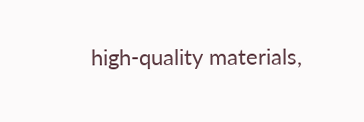high-quality materials,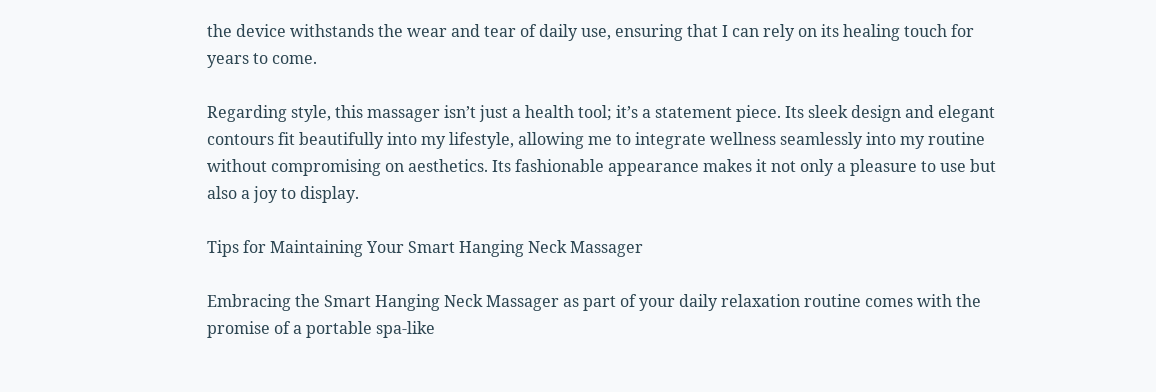the device withstands the wear and tear of daily use, ensuring that I can rely on its healing touch for years to come.

Regarding style, this massager isn’t just a health tool; it’s a statement piece. Its sleek design and elegant contours fit beautifully into my lifestyle, allowing me to integrate wellness seamlessly into my routine without compromising on aesthetics. Its fashionable appearance makes it not only a pleasure to use but also a joy to display.

Tips for Maintaining Your Smart Hanging Neck Massager

Embracing the Smart Hanging Neck Massager as part of your daily relaxation routine comes with the promise of a portable spa-like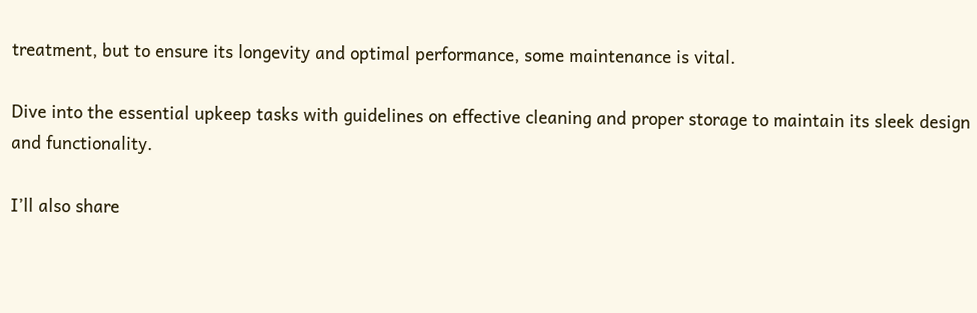treatment, but to ensure its longevity and optimal performance, some maintenance is vital.

Dive into the essential upkeep tasks with guidelines on effective cleaning and proper storage to maintain its sleek design and functionality.

I’ll also share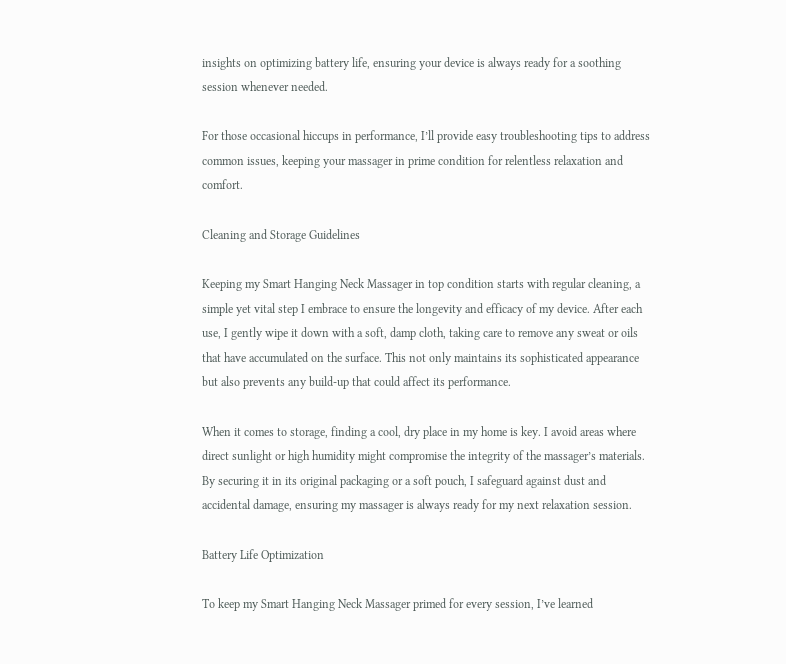insights on optimizing battery life, ensuring your device is always ready for a soothing session whenever needed.

For those occasional hiccups in performance, I’ll provide easy troubleshooting tips to address common issues, keeping your massager in prime condition for relentless relaxation and comfort.

Cleaning and Storage Guidelines

Keeping my Smart Hanging Neck Massager in top condition starts with regular cleaning, a simple yet vital step I embrace to ensure the longevity and efficacy of my device. After each use, I gently wipe it down with a soft, damp cloth, taking care to remove any sweat or oils that have accumulated on the surface. This not only maintains its sophisticated appearance but also prevents any build-up that could affect its performance.

When it comes to storage, finding a cool, dry place in my home is key. I avoid areas where direct sunlight or high humidity might compromise the integrity of the massager’s materials. By securing it in its original packaging or a soft pouch, I safeguard against dust and accidental damage, ensuring my massager is always ready for my next relaxation session.

Battery Life Optimization

To keep my Smart Hanging Neck Massager primed for every session, I’ve learned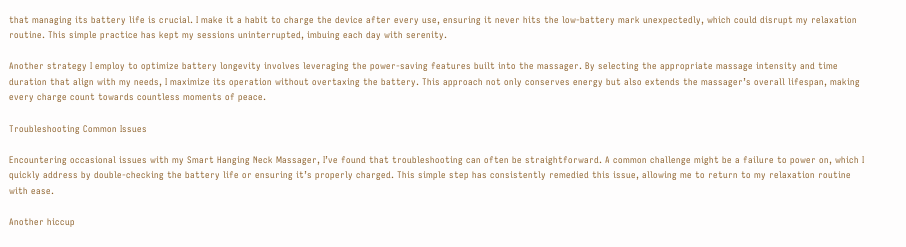that managing its battery life is crucial. I make it a habit to charge the device after every use, ensuring it never hits the low-battery mark unexpectedly, which could disrupt my relaxation routine. This simple practice has kept my sessions uninterrupted, imbuing each day with serenity.

Another strategy I employ to optimize battery longevity involves leveraging the power-saving features built into the massager. By selecting the appropriate massage intensity and time duration that align with my needs, I maximize its operation without overtaxing the battery. This approach not only conserves energy but also extends the massager’s overall lifespan, making every charge count towards countless moments of peace.

Troubleshooting Common Issues

Encountering occasional issues with my Smart Hanging Neck Massager, I’ve found that troubleshooting can often be straightforward. A common challenge might be a failure to power on, which I quickly address by double-checking the battery life or ensuring it’s properly charged. This simple step has consistently remedied this issue, allowing me to return to my relaxation routine with ease.

Another hiccup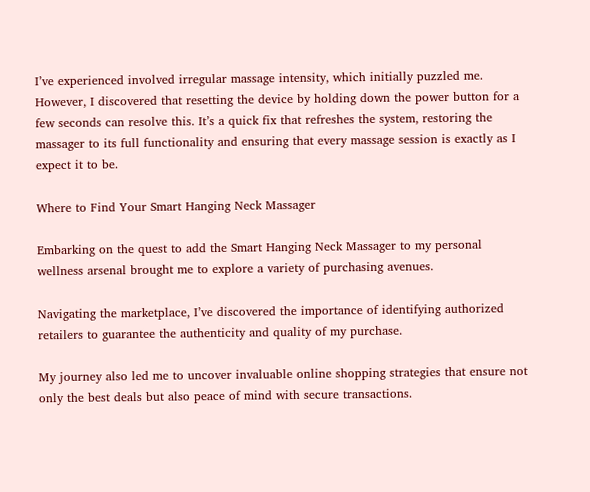I’ve experienced involved irregular massage intensity, which initially puzzled me. However, I discovered that resetting the device by holding down the power button for a few seconds can resolve this. It’s a quick fix that refreshes the system, restoring the massager to its full functionality and ensuring that every massage session is exactly as I expect it to be.

Where to Find Your Smart Hanging Neck Massager

Embarking on the quest to add the Smart Hanging Neck Massager to my personal wellness arsenal brought me to explore a variety of purchasing avenues.

Navigating the marketplace, I’ve discovered the importance of identifying authorized retailers to guarantee the authenticity and quality of my purchase.

My journey also led me to uncover invaluable online shopping strategies that ensure not only the best deals but also peace of mind with secure transactions.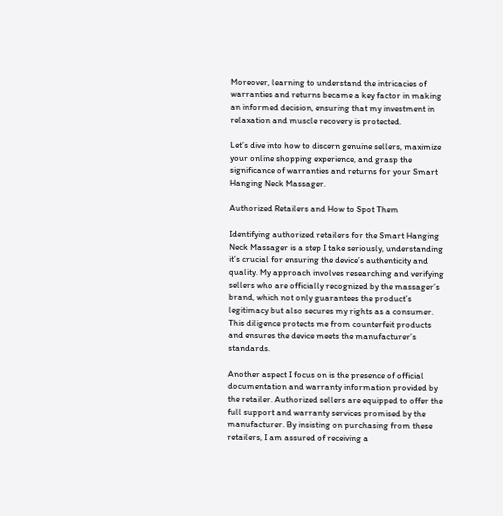Moreover, learning to understand the intricacies of warranties and returns became a key factor in making an informed decision, ensuring that my investment in relaxation and muscle recovery is protected.

Let’s dive into how to discern genuine sellers, maximize your online shopping experience, and grasp the significance of warranties and returns for your Smart Hanging Neck Massager.

Authorized Retailers and How to Spot Them

Identifying authorized retailers for the Smart Hanging Neck Massager is a step I take seriously, understanding it’s crucial for ensuring the device’s authenticity and quality. My approach involves researching and verifying sellers who are officially recognized by the massager’s brand, which not only guarantees the product’s legitimacy but also secures my rights as a consumer. This diligence protects me from counterfeit products and ensures the device meets the manufacturer’s standards.

Another aspect I focus on is the presence of official documentation and warranty information provided by the retailer. Authorized sellers are equipped to offer the full support and warranty services promised by the manufacturer. By insisting on purchasing from these retailers, I am assured of receiving a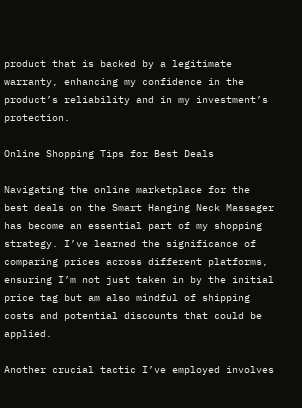product that is backed by a legitimate warranty, enhancing my confidence in the product’s reliability and in my investment’s protection.

Online Shopping Tips for Best Deals

Navigating the online marketplace for the best deals on the Smart Hanging Neck Massager has become an essential part of my shopping strategy. I’ve learned the significance of comparing prices across different platforms, ensuring I’m not just taken in by the initial price tag but am also mindful of shipping costs and potential discounts that could be applied.

Another crucial tactic I’ve employed involves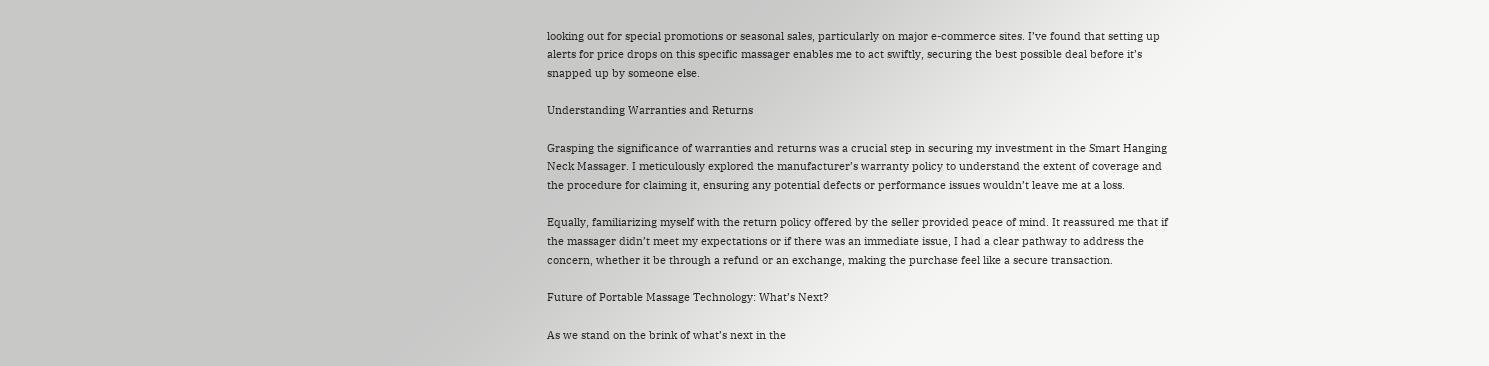looking out for special promotions or seasonal sales, particularly on major e-commerce sites. I’ve found that setting up alerts for price drops on this specific massager enables me to act swiftly, securing the best possible deal before it’s snapped up by someone else.

Understanding Warranties and Returns

Grasping the significance of warranties and returns was a crucial step in securing my investment in the Smart Hanging Neck Massager. I meticulously explored the manufacturer’s warranty policy to understand the extent of coverage and the procedure for claiming it, ensuring any potential defects or performance issues wouldn’t leave me at a loss.

Equally, familiarizing myself with the return policy offered by the seller provided peace of mind. It reassured me that if the massager didn’t meet my expectations or if there was an immediate issue, I had a clear pathway to address the concern, whether it be through a refund or an exchange, making the purchase feel like a secure transaction.

Future of Portable Massage Technology: What’s Next?

As we stand on the brink of what’s next in the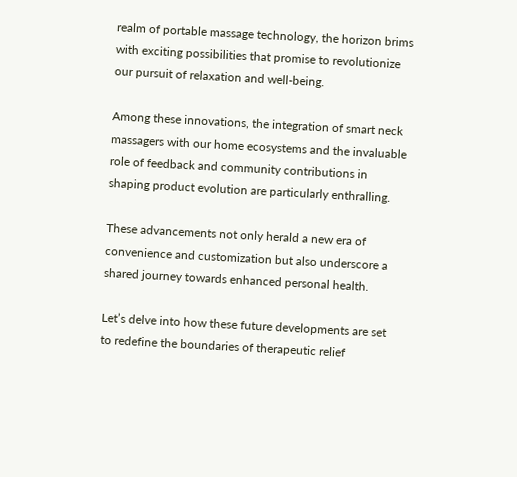realm of portable massage technology, the horizon brims with exciting possibilities that promise to revolutionize our pursuit of relaxation and well-being.

Among these innovations, the integration of smart neck massagers with our home ecosystems and the invaluable role of feedback and community contributions in shaping product evolution are particularly enthralling.

These advancements not only herald a new era of convenience and customization but also underscore a shared journey towards enhanced personal health.

Let’s delve into how these future developments are set to redefine the boundaries of therapeutic relief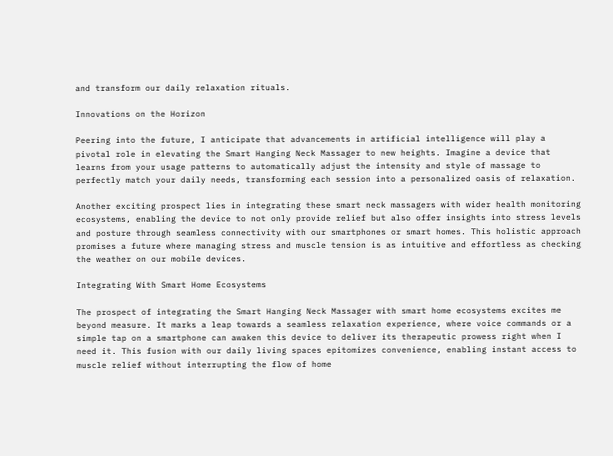and transform our daily relaxation rituals.

Innovations on the Horizon

Peering into the future, I anticipate that advancements in artificial intelligence will play a pivotal role in elevating the Smart Hanging Neck Massager to new heights. Imagine a device that learns from your usage patterns to automatically adjust the intensity and style of massage to perfectly match your daily needs, transforming each session into a personalized oasis of relaxation.

Another exciting prospect lies in integrating these smart neck massagers with wider health monitoring ecosystems, enabling the device to not only provide relief but also offer insights into stress levels and posture through seamless connectivity with our smartphones or smart homes. This holistic approach promises a future where managing stress and muscle tension is as intuitive and effortless as checking the weather on our mobile devices.

Integrating With Smart Home Ecosystems

The prospect of integrating the Smart Hanging Neck Massager with smart home ecosystems excites me beyond measure. It marks a leap towards a seamless relaxation experience, where voice commands or a simple tap on a smartphone can awaken this device to deliver its therapeutic prowess right when I need it. This fusion with our daily living spaces epitomizes convenience, enabling instant access to muscle relief without interrupting the flow of home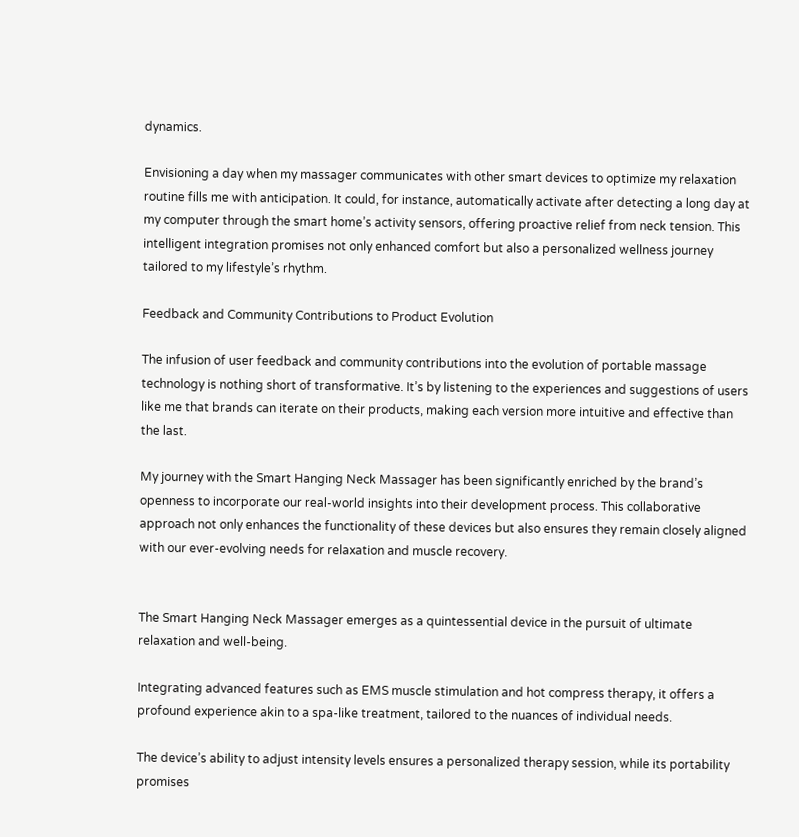dynamics.

Envisioning a day when my massager communicates with other smart devices to optimize my relaxation routine fills me with anticipation. It could, for instance, automatically activate after detecting a long day at my computer through the smart home’s activity sensors, offering proactive relief from neck tension. This intelligent integration promises not only enhanced comfort but also a personalized wellness journey tailored to my lifestyle’s rhythm.

Feedback and Community Contributions to Product Evolution

The infusion of user feedback and community contributions into the evolution of portable massage technology is nothing short of transformative. It’s by listening to the experiences and suggestions of users like me that brands can iterate on their products, making each version more intuitive and effective than the last.

My journey with the Smart Hanging Neck Massager has been significantly enriched by the brand’s openness to incorporate our real-world insights into their development process. This collaborative approach not only enhances the functionality of these devices but also ensures they remain closely aligned with our ever-evolving needs for relaxation and muscle recovery.


The Smart Hanging Neck Massager emerges as a quintessential device in the pursuit of ultimate relaxation and well-being.

Integrating advanced features such as EMS muscle stimulation and hot compress therapy, it offers a profound experience akin to a spa-like treatment, tailored to the nuances of individual needs.

The device’s ability to adjust intensity levels ensures a personalized therapy session, while its portability promises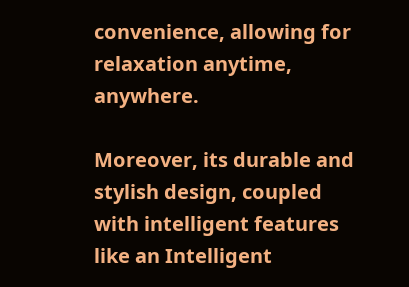convenience, allowing for relaxation anytime, anywhere.

Moreover, its durable and stylish design, coupled with intelligent features like an Intelligent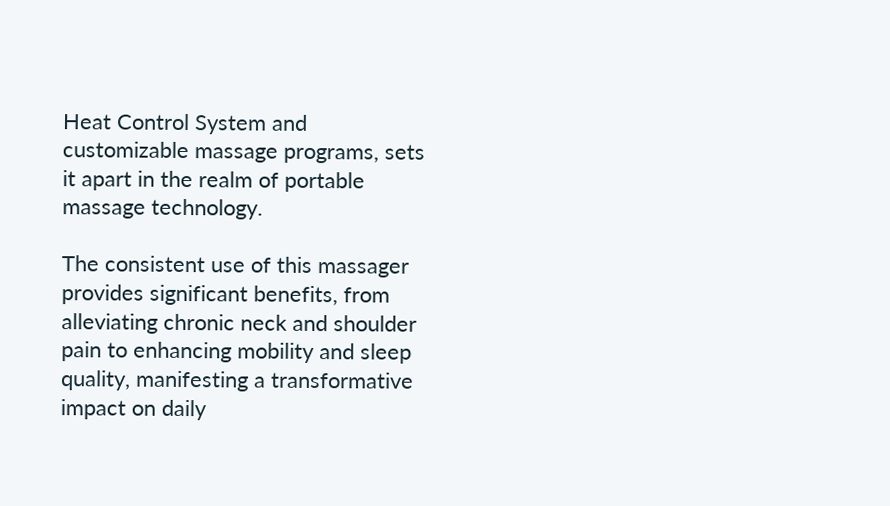Heat Control System and customizable massage programs, sets it apart in the realm of portable massage technology.

The consistent use of this massager provides significant benefits, from alleviating chronic neck and shoulder pain to enhancing mobility and sleep quality, manifesting a transformative impact on daily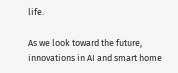life.

As we look toward the future, innovations in AI and smart home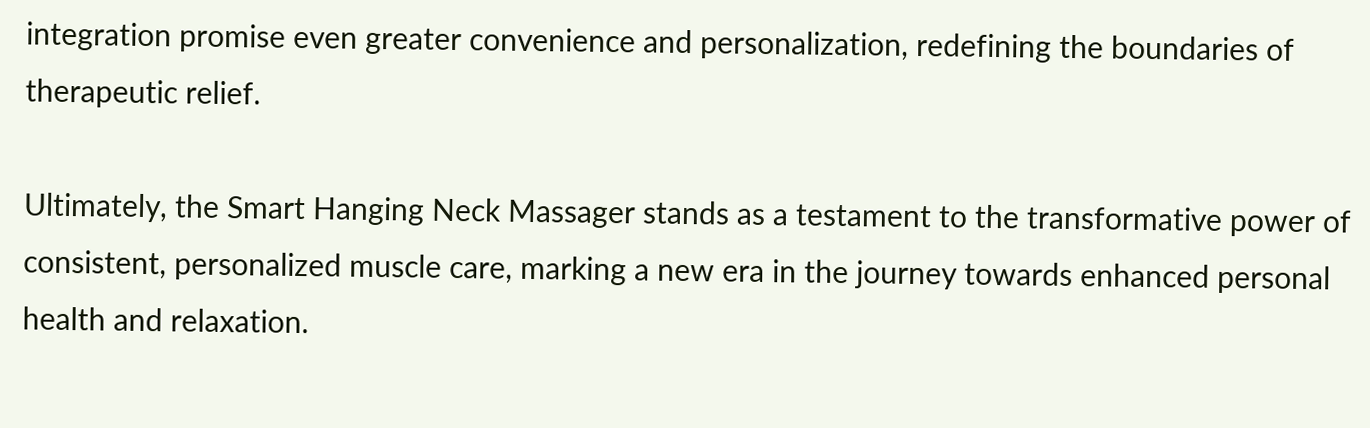integration promise even greater convenience and personalization, redefining the boundaries of therapeutic relief.

Ultimately, the Smart Hanging Neck Massager stands as a testament to the transformative power of consistent, personalized muscle care, marking a new era in the journey towards enhanced personal health and relaxation.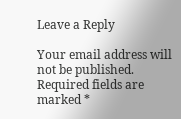Leave a Reply

Your email address will not be published. Required fields are marked *